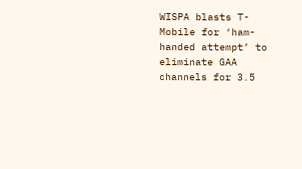WISPA blasts T-Mobile for ‘ham-handed attempt’ to eliminate GAA channels for 3.5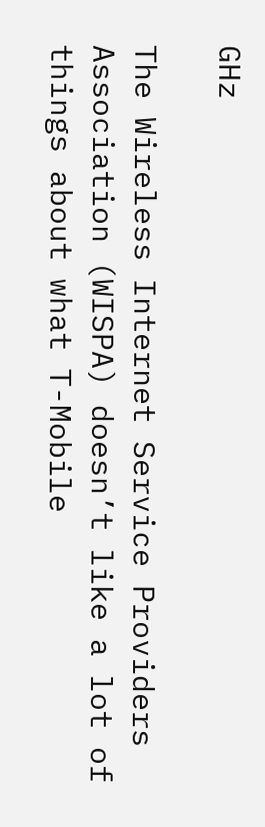GHz

The Wireless Internet Service Providers Association (WISPA) doesn’t like a lot of things about what T-Mobile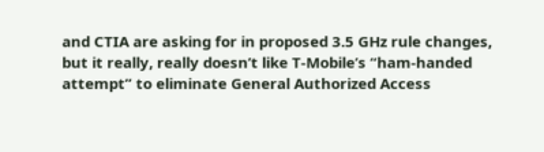and CTIA are asking for in proposed 3.5 GHz rule changes, but it really, really doesn’t like T-Mobile’s “ham-handed attempt” to eliminate General Authorized Access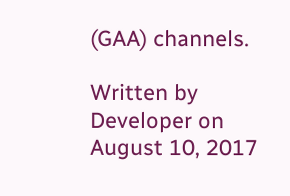(GAA) channels.

Written by Developer on August 10, 2017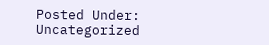Posted Under: Uncategorized